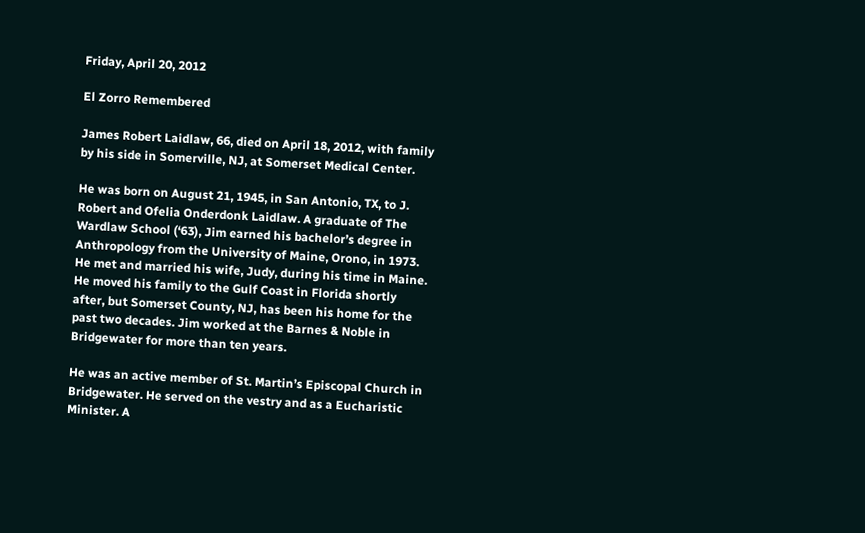Friday, April 20, 2012

El Zorro Remembered

James Robert Laidlaw, 66, died on April 18, 2012, with family by his side in Somerville, NJ, at Somerset Medical Center.

He was born on August 21, 1945, in San Antonio, TX, to J. Robert and Ofelia Onderdonk Laidlaw. A graduate of The Wardlaw School (‘63), Jim earned his bachelor’s degree in Anthropology from the University of Maine, Orono, in 1973. He met and married his wife, Judy, during his time in Maine. He moved his family to the Gulf Coast in Florida shortly after, but Somerset County, NJ, has been his home for the past two decades. Jim worked at the Barnes & Noble in Bridgewater for more than ten years.

He was an active member of St. Martin’s Episcopal Church in Bridgewater. He served on the vestry and as a Eucharistic Minister. A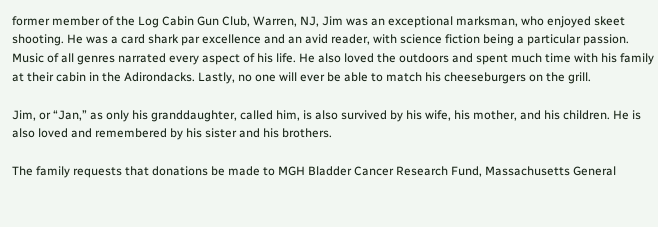former member of the Log Cabin Gun Club, Warren, NJ, Jim was an exceptional marksman, who enjoyed skeet shooting. He was a card shark par excellence and an avid reader, with science fiction being a particular passion. Music of all genres narrated every aspect of his life. He also loved the outdoors and spent much time with his family at their cabin in the Adirondacks. Lastly, no one will ever be able to match his cheeseburgers on the grill.

Jim, or “Jan,” as only his granddaughter, called him, is also survived by his wife, his mother, and his children. He is also loved and remembered by his sister and his brothers.

The family requests that donations be made to MGH Bladder Cancer Research Fund, Massachusetts General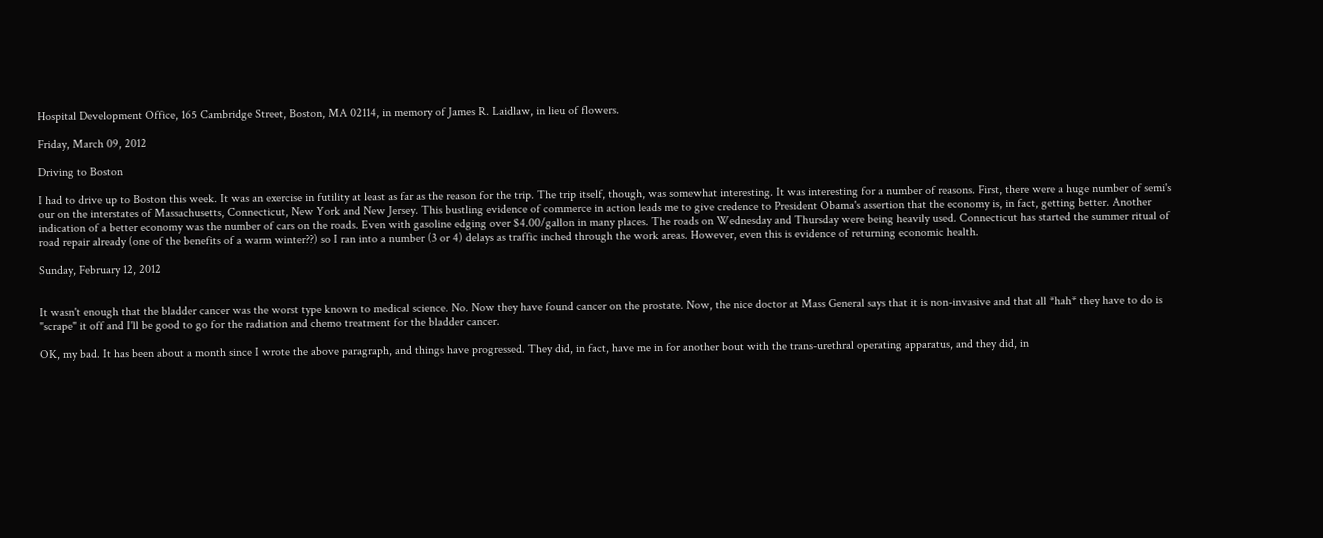Hospital Development Office, 165 Cambridge Street, Boston, MA 02114, in memory of James R. Laidlaw, in lieu of flowers.

Friday, March 09, 2012

Driving to Boston

I had to drive up to Boston this week. It was an exercise in futility at least as far as the reason for the trip. The trip itself, though, was somewhat interesting. It was interesting for a number of reasons. First, there were a huge number of semi's our on the interstates of Massachusetts, Connecticut, New York and New Jersey. This bustling evidence of commerce in action leads me to give credence to President Obama's assertion that the economy is, in fact, getting better. Another indication of a better economy was the number of cars on the roads. Even with gasoline edging over $4.00/gallon in many places. The roads on Wednesday and Thursday were being heavily used. Connecticut has started the summer ritual of road repair already (one of the benefits of a warm winter??) so I ran into a number (3 or 4) delays as traffic inched through the work areas. However, even this is evidence of returning economic health.

Sunday, February 12, 2012


It wasn't enough that the bladder cancer was the worst type known to medical science. No. Now they have found cancer on the prostate. Now, the nice doctor at Mass General says that it is non-invasive and that all *hah* they have to do is "scrape" it off and I'll be good to go for the radiation and chemo treatment for the bladder cancer.

OK, my bad. It has been about a month since I wrote the above paragraph, and things have progressed. They did, in fact, have me in for another bout with the trans-urethral operating apparatus, and they did, in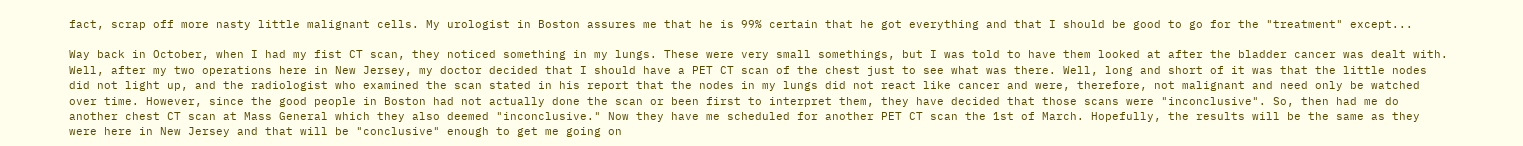fact, scrap off more nasty little malignant cells. My urologist in Boston assures me that he is 99% certain that he got everything and that I should be good to go for the "treatment" except...

Way back in October, when I had my fist CT scan, they noticed something in my lungs. These were very small somethings, but I was told to have them looked at after the bladder cancer was dealt with. Well, after my two operations here in New Jersey, my doctor decided that I should have a PET CT scan of the chest just to see what was there. Well, long and short of it was that the little nodes did not light up, and the radiologist who examined the scan stated in his report that the nodes in my lungs did not react like cancer and were, therefore, not malignant and need only be watched over time. However, since the good people in Boston had not actually done the scan or been first to interpret them, they have decided that those scans were "inconclusive". So, then had me do another chest CT scan at Mass General which they also deemed "inconclusive." Now they have me scheduled for another PET CT scan the 1st of March. Hopefully, the results will be the same as they were here in New Jersey and that will be "conclusive" enough to get me going on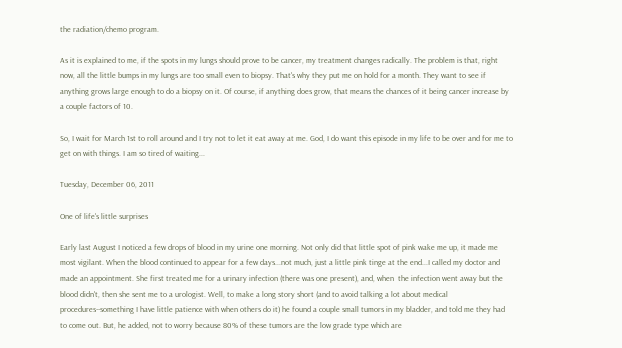the radiation/chemo program.

As it is explained to me, if the spots in my lungs should prove to be cancer, my treatment changes radically. The problem is that, right now, all the little bumps in my lungs are too small even to biopsy. That's why they put me on hold for a month. They want to see if anything grows large enough to do a biopsy on it. Of course, if anything does grow, that means the chances of it being cancer increase by a couple factors of 10.

So, I wait for March 1st to roll around and I try not to let it eat away at me. God, I do want this episode in my life to be over and for me to get on with things. I am so tired of waiting...

Tuesday, December 06, 2011

One of life's little surprises

Early last August I noticed a few drops of blood in my urine one morning. Not only did that little spot of pink wake me up, it made me most vigilant. When the blood continued to appear for a few days...not much, just a little pink tinge at the end...I called my doctor and made an appointment. She first treated me for a urinary infection (there was one present), and, when  the infection went away but the blood didn't, then she sent me to a urologist. Well, to make a long story short (and to avoid talking a lot about medical procedures--something I have little patience with when others do it) he found a couple small tumors in my bladder, and told me they had to come out. But, he added, not to worry because 80% of these tumors are the low grade type which are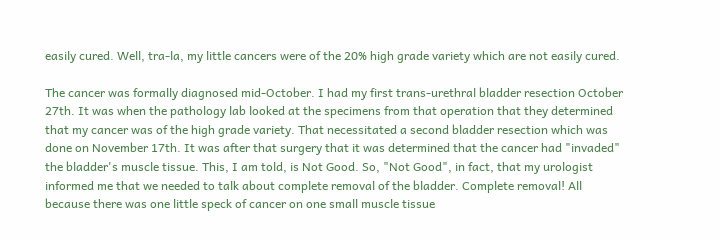easily cured. Well, tra-la, my little cancers were of the 20% high grade variety which are not easily cured.

The cancer was formally diagnosed mid-October. I had my first trans-urethral bladder resection October 27th. It was when the pathology lab looked at the specimens from that operation that they determined that my cancer was of the high grade variety. That necessitated a second bladder resection which was done on November 17th. It was after that surgery that it was determined that the cancer had "invaded" the bladder's muscle tissue. This, I am told, is Not Good. So, "Not Good", in fact, that my urologist informed me that we needed to talk about complete removal of the bladder. Complete removal! All because there was one little speck of cancer on one small muscle tissue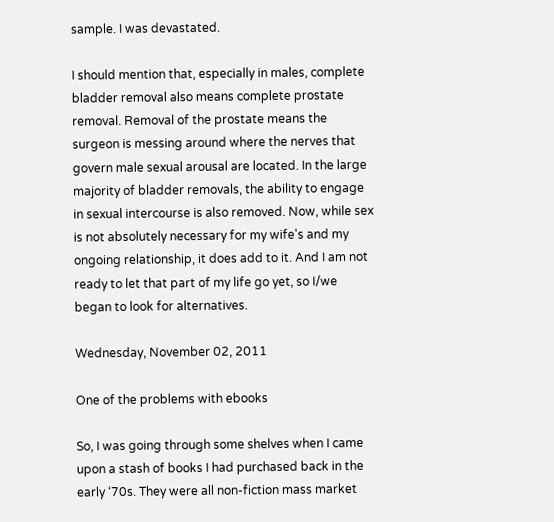sample. I was devastated.

I should mention that, especially in males, complete bladder removal also means complete prostate removal. Removal of the prostate means the surgeon is messing around where the nerves that govern male sexual arousal are located. In the large majority of bladder removals, the ability to engage in sexual intercourse is also removed. Now, while sex is not absolutely necessary for my wife's and my ongoing relationship, it does add to it. And I am not ready to let that part of my life go yet, so I/we began to look for alternatives.

Wednesday, November 02, 2011

One of the problems with ebooks

So, I was going through some shelves when I came upon a stash of books I had purchased back in the early ‘70s. They were all non-fiction mass market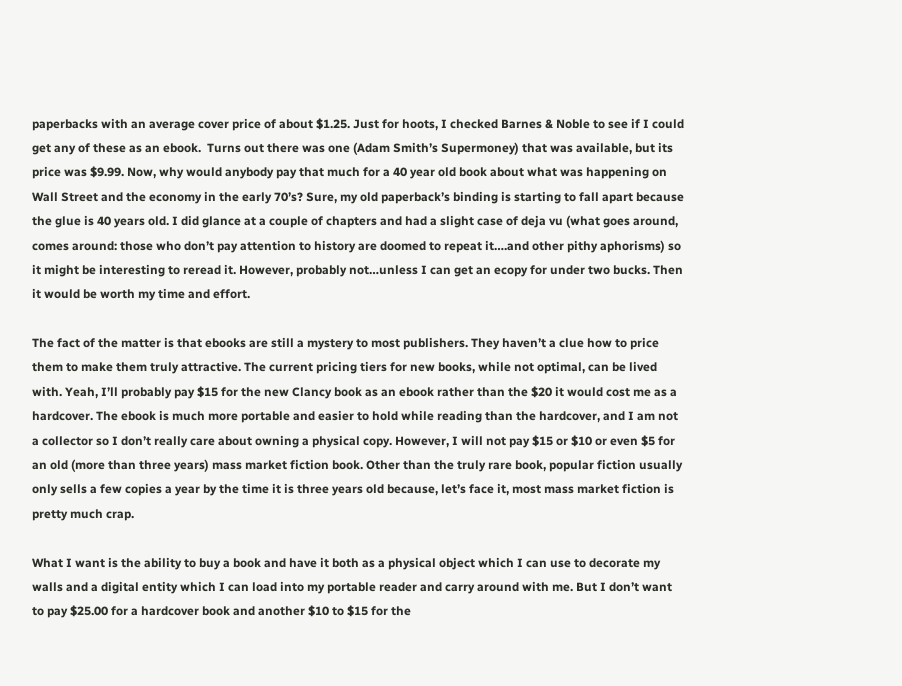paperbacks with an average cover price of about $1.25. Just for hoots, I checked Barnes & Noble to see if I could get any of these as an ebook.  Turns out there was one (Adam Smith’s Supermoney) that was available, but its price was $9.99. Now, why would anybody pay that much for a 40 year old book about what was happening on Wall Street and the economy in the early 70’s? Sure, my old paperback’s binding is starting to fall apart because the glue is 40 years old. I did glance at a couple of chapters and had a slight case of deja vu (what goes around, comes around: those who don’t pay attention to history are doomed to repeat it….and other pithy aphorisms) so it might be interesting to reread it. However, probably not…unless I can get an ecopy for under two bucks. Then it would be worth my time and effort.

The fact of the matter is that ebooks are still a mystery to most publishers. They haven’t a clue how to price them to make them truly attractive. The current pricing tiers for new books, while not optimal, can be lived with. Yeah, I’ll probably pay $15 for the new Clancy book as an ebook rather than the $20 it would cost me as a hardcover. The ebook is much more portable and easier to hold while reading than the hardcover, and I am not a collector so I don’t really care about owning a physical copy. However, I will not pay $15 or $10 or even $5 for an old (more than three years) mass market fiction book. Other than the truly rare book, popular fiction usually only sells a few copies a year by the time it is three years old because, let’s face it, most mass market fiction is pretty much crap.

What I want is the ability to buy a book and have it both as a physical object which I can use to decorate my walls and a digital entity which I can load into my portable reader and carry around with me. But I don’t want to pay $25.00 for a hardcover book and another $10 to $15 for the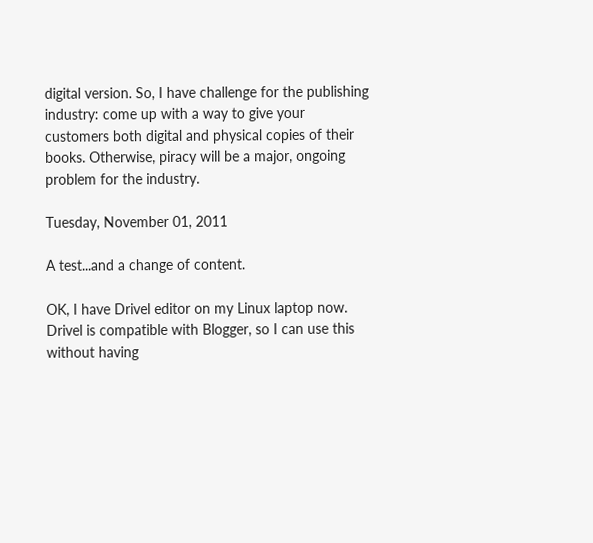digital version. So, I have challenge for the publishing industry: come up with a way to give your customers both digital and physical copies of their books. Otherwise, piracy will be a major, ongoing problem for the industry.

Tuesday, November 01, 2011

A test...and a change of content.

OK, I have Drivel editor on my Linux laptop now. Drivel is compatible with Blogger, so I can use this without having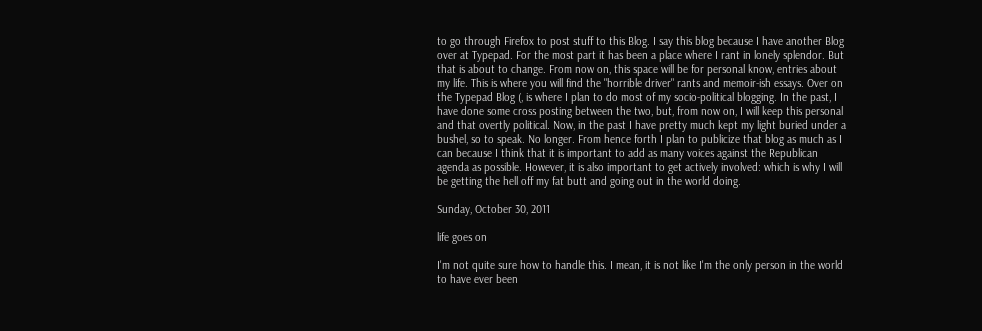to go through Firefox to post stuff to this Blog. I say this blog because I have another Blog over at Typepad. For the most part it has been a place where I rant in lonely splendor. But that is about to change. From now on, this space will be for personal know, entries about my life. This is where you will find the "horrible driver" rants and memoir-ish essays. Over on the Typepad Blog (, is where I plan to do most of my socio-political blogging. In the past, I have done some cross posting between the two, but, from now on, I will keep this personal and that overtly political. Now, in the past I have pretty much kept my light buried under a bushel, so to speak. No longer. From hence forth I plan to publicize that blog as much as I can because I think that it is important to add as many voices against the Republican agenda as possible. However, it is also important to get actively involved: which is why I will be getting the hell off my fat butt and going out in the world doing.

Sunday, October 30, 2011

life goes on

I'm not quite sure how to handle this. I mean, it is not like I'm the only person in the world to have ever been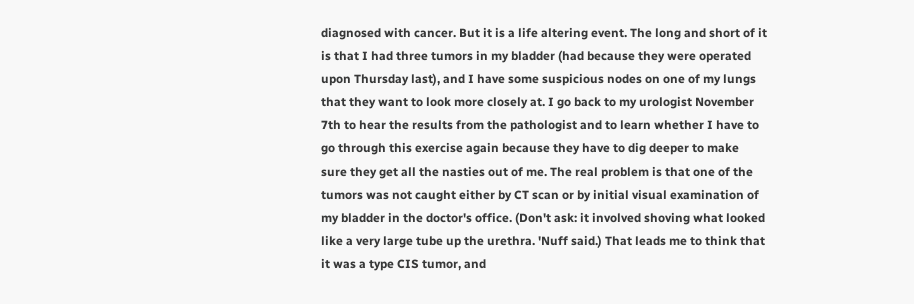diagnosed with cancer. But it is a life altering event. The long and short of it is that I had three tumors in my bladder (had because they were operated upon Thursday last), and I have some suspicious nodes on one of my lungs that they want to look more closely at. I go back to my urologist November 7th to hear the results from the pathologist and to learn whether I have to go through this exercise again because they have to dig deeper to make sure they get all the nasties out of me. The real problem is that one of the tumors was not caught either by CT scan or by initial visual examination of my bladder in the doctor's office. (Don't ask: it involved shoving what looked like a very large tube up the urethra. 'Nuff said.) That leads me to think that it was a type CIS tumor, and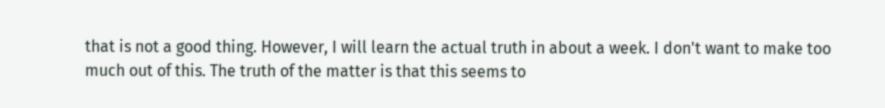that is not a good thing. However, I will learn the actual truth in about a week. I don't want to make too much out of this. The truth of the matter is that this seems to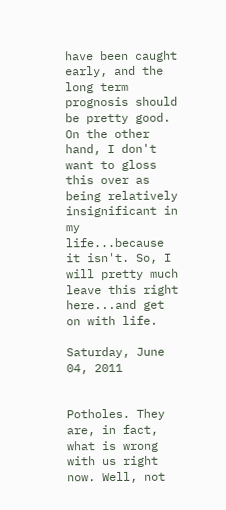have been caught early, and the long term prognosis should be pretty good. On the other hand, I don't want to gloss this over as being relatively insignificant in my life...because it isn't. So, I will pretty much leave this right here...and get on with life.

Saturday, June 04, 2011


Potholes. They are, in fact, what is wrong with us right now. Well, not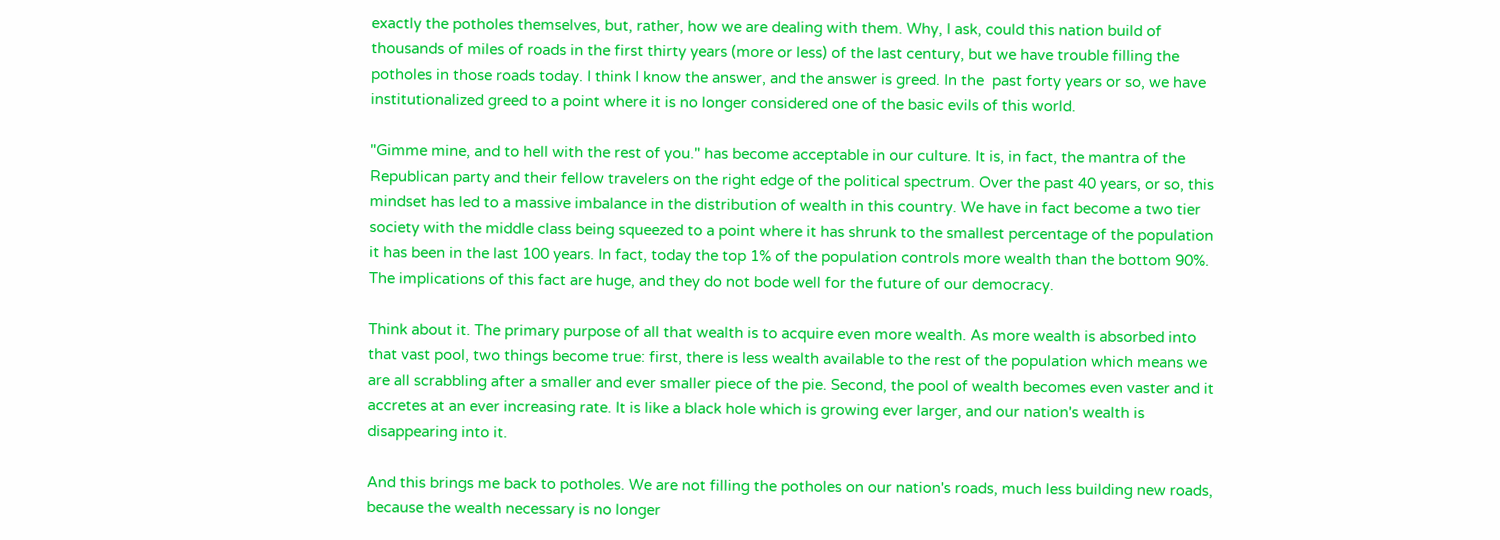exactly the potholes themselves, but, rather, how we are dealing with them. Why, I ask, could this nation build of thousands of miles of roads in the first thirty years (more or less) of the last century, but we have trouble filling the potholes in those roads today. I think I know the answer, and the answer is greed. In the  past forty years or so, we have institutionalized greed to a point where it is no longer considered one of the basic evils of this world.

"Gimme mine, and to hell with the rest of you." has become acceptable in our culture. It is, in fact, the mantra of the Republican party and their fellow travelers on the right edge of the political spectrum. Over the past 40 years, or so, this mindset has led to a massive imbalance in the distribution of wealth in this country. We have in fact become a two tier society with the middle class being squeezed to a point where it has shrunk to the smallest percentage of the population it has been in the last 100 years. In fact, today the top 1% of the population controls more wealth than the bottom 90%. The implications of this fact are huge, and they do not bode well for the future of our democracy.

Think about it. The primary purpose of all that wealth is to acquire even more wealth. As more wealth is absorbed into that vast pool, two things become true: first, there is less wealth available to the rest of the population which means we are all scrabbling after a smaller and ever smaller piece of the pie. Second, the pool of wealth becomes even vaster and it accretes at an ever increasing rate. It is like a black hole which is growing ever larger, and our nation's wealth is disappearing into it.

And this brings me back to potholes. We are not filling the potholes on our nation's roads, much less building new roads, because the wealth necessary is no longer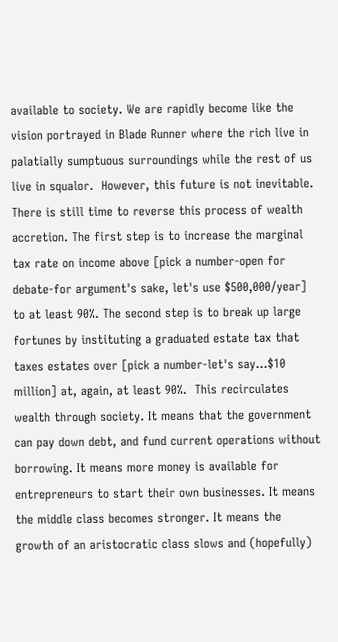available to society. We are rapidly become like the vision portrayed in Blade Runner where the rich live in palatially sumptuous surroundings while the rest of us live in squalor.  However, this future is not inevitable. There is still time to reverse this process of wealth accretion. The first step is to increase the marginal tax rate on income above [pick a number-open for debate-for argument's sake, let's use $500,000/year] to at least 90%. The second step is to break up large fortunes by instituting a graduated estate tax that taxes estates over [pick a number-let's say...$10 million] at, again, at least 90%.  This recirculates wealth through society. It means that the government can pay down debt, and fund current operations without borrowing. It means more money is available for entrepreneurs to start their own businesses. It means the middle class becomes stronger. It means the growth of an aristocratic class slows and (hopefully)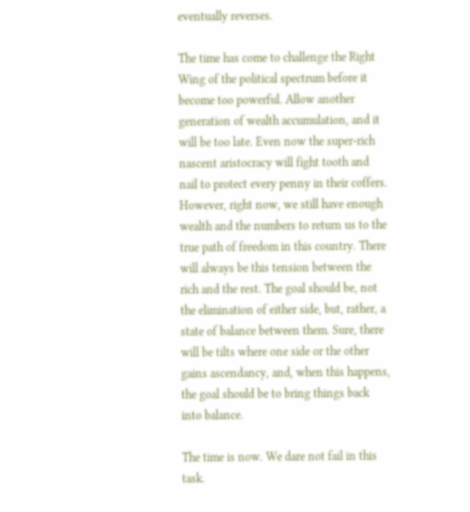eventually reverses.

The time has come to challenge the Right Wing of the political spectrum before it become too powerful. Allow another generation of wealth accumulation, and it will be too late. Even now the super-rich nascent aristocracy will fight tooth and nail to protect every penny in their coffers. However, right now, we still have enough wealth and the numbers to return us to the true path of freedom in this country. There will always be this tension between the rich and the rest. The goal should be, not the elimination of either side, but, rather, a state of balance between them. Sure, there will be tilts where one side or the other gains ascendancy, and, when this happens, the goal should be to bring things back into balance.

The time is now. We dare not fail in this task.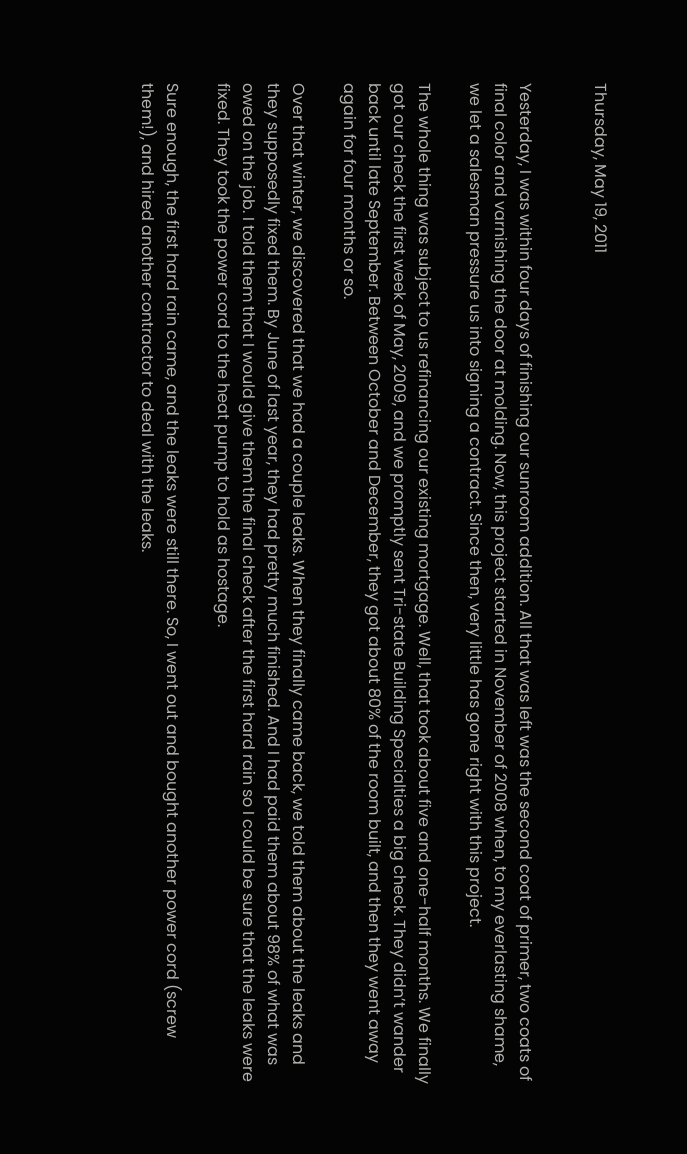Thursday, May 19, 2011


Yesterday, I was within four days of finishing our sunroom addition. All that was left was the second coat of primer, two coats of final color and varnishing the door at molding. Now, this project started in November of 2008 when, to my everlasting shame, we let a salesman pressure us into signing a contract. Since then, very little has gone right with this project.

The whole thing was subject to us refinancing our existing mortgage. Well, that took about five and one-half months. We finally got our check the first week of May, 2009, and we promptly sent Tri-state Building Specialties a big check. They didn’t wander back until late September. Between October and December, they got about 80% of the room built, and then they went away again for four months or so.

Over that winter, we discovered that we had a couple leaks. When they finally came back, we told them about the leaks and they supposedly fixed them. By June of last year, they had pretty much finished. And I had paid them about 98% of what was owed on the job. I told them that I would give them the final check after the first hard rain so I could be sure that the leaks were fixed. They took the power cord to the heat pump to hold as hostage.

Sure enough, the first hard rain came, and the leaks were still there. So, I went out and bought another power cord (screw them!), and hired another contractor to deal with the leaks.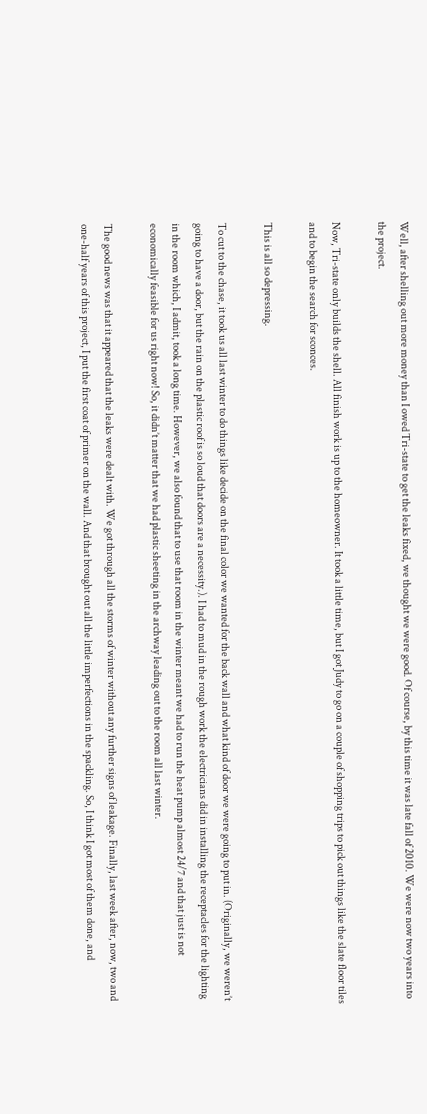Well, after shelling out more money than I owed Tri-state to get the leaks fixed, we thought we were good. Of course, by this time it was late fall of 2010. We were now two years into the project.

Now, Tri-state only builds the shell. All finish work is up to the homeowner. It took a little time, but I got Judy to go on a couple of shopping trips to pick out things like the slate floor tiles and to begin the search for sconces.

This is all so depressing.

To cut to the chase, it took us all last winter to do things like decide on the final color we wanted for the back wall and what kind of door we were going to put in. (Originally, we weren’t going to have a door, but the rain on the plastic roof is so loud that doors are a necessity.). I had to mud in the rough work the electricians did in installing the receptacles for the lighting in the room which, I admit, took a long time. However, we also found that to use that room in the winter meant we had to run the heat pump almost 24/7 and that just is not economically feasible for us right now! So, it didn’t matter that we had plastic sheeting in the archway leading out to the room all last winter.

The good news was that it appeared that the leaks were dealt with. We got through all the storms of winter without any further signs of leakage. Finally, last week after, now, two and one-half years of this project, I put the first coat of primer on the wall. And that brought out all the little imperfections in the spackling. So, I think I got most of them done, and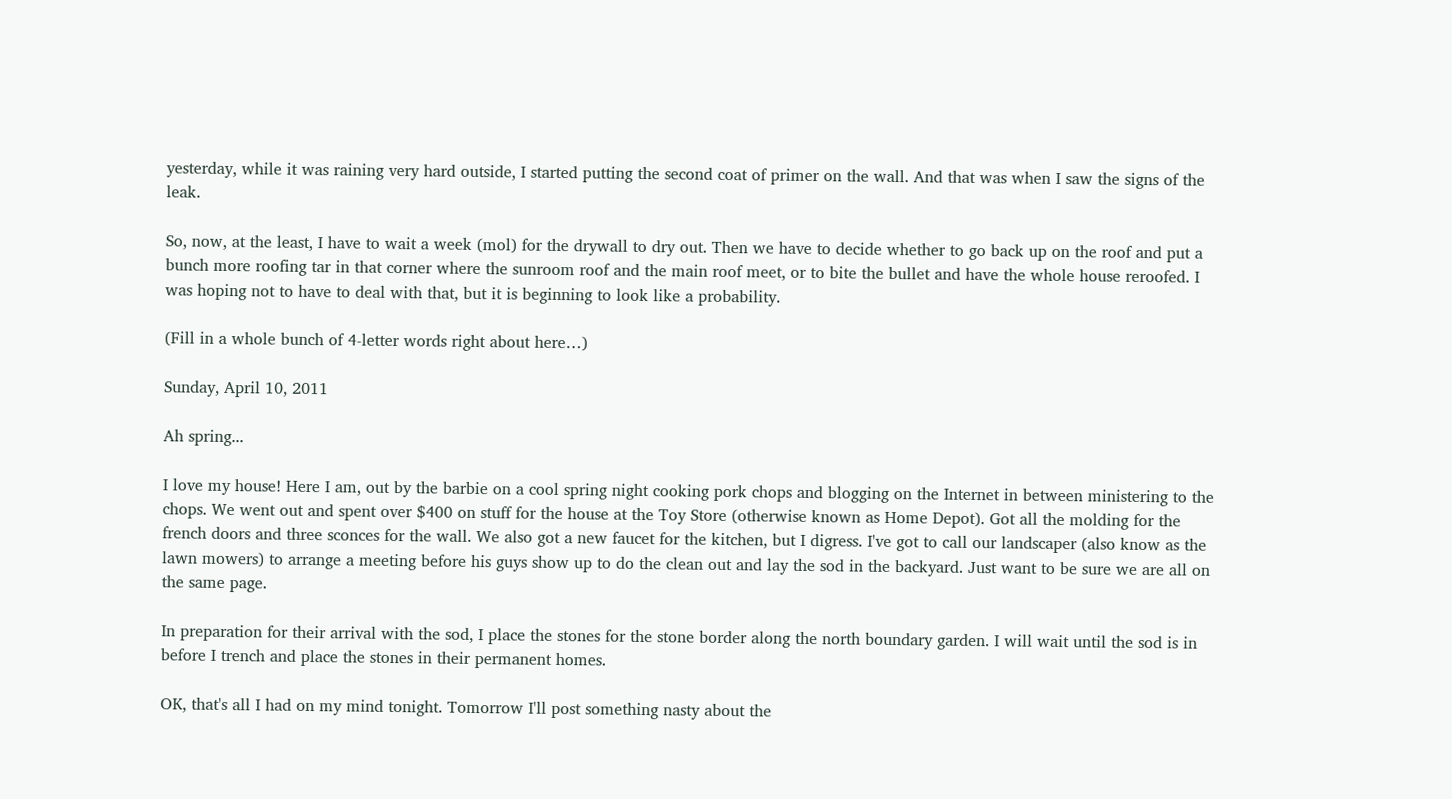yesterday, while it was raining very hard outside, I started putting the second coat of primer on the wall. And that was when I saw the signs of the leak.

So, now, at the least, I have to wait a week (mol) for the drywall to dry out. Then we have to decide whether to go back up on the roof and put a bunch more roofing tar in that corner where the sunroom roof and the main roof meet, or to bite the bullet and have the whole house reroofed. I was hoping not to have to deal with that, but it is beginning to look like a probability.

(Fill in a whole bunch of 4-letter words right about here…)

Sunday, April 10, 2011

Ah spring...

I love my house! Here I am, out by the barbie on a cool spring night cooking pork chops and blogging on the Internet in between ministering to the chops. We went out and spent over $400 on stuff for the house at the Toy Store (otherwise known as Home Depot). Got all the molding for the french doors and three sconces for the wall. We also got a new faucet for the kitchen, but I digress. I've got to call our landscaper (also know as the lawn mowers) to arrange a meeting before his guys show up to do the clean out and lay the sod in the backyard. Just want to be sure we are all on the same page.

In preparation for their arrival with the sod, I place the stones for the stone border along the north boundary garden. I will wait until the sod is in before I trench and place the stones in their permanent homes.

OK, that's all I had on my mind tonight. Tomorrow I'll post something nasty about the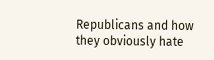Republicans and how they obviously hate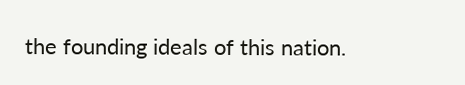the founding ideals of this nation.